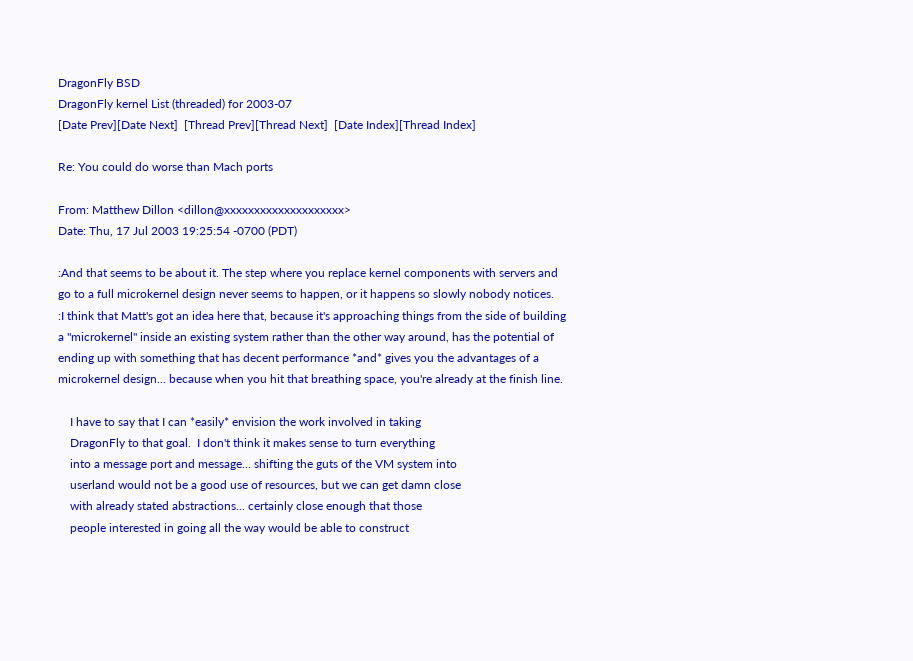DragonFly BSD
DragonFly kernel List (threaded) for 2003-07
[Date Prev][Date Next]  [Thread Prev][Thread Next]  [Date Index][Thread Index]

Re: You could do worse than Mach ports

From: Matthew Dillon <dillon@xxxxxxxxxxxxxxxxxxxx>
Date: Thu, 17 Jul 2003 19:25:54 -0700 (PDT)

:And that seems to be about it. The step where you replace kernel components with servers and go to a full microkernel design never seems to happen, or it happens so slowly nobody notices.
:I think that Matt's got an idea here that, because it's approaching things from the side of building a "microkernel" inside an existing system rather than the other way around, has the potential of ending up with something that has decent performance *and* gives you the advantages of a microkernel design... because when you hit that breathing space, you're already at the finish line.

    I have to say that I can *easily* envision the work involved in taking
    DragonFly to that goal.  I don't think it makes sense to turn everything
    into a message port and message... shifting the guts of the VM system into
    userland would not be a good use of resources, but we can get damn close
    with already stated abstractions... certainly close enough that those
    people interested in going all the way would be able to construct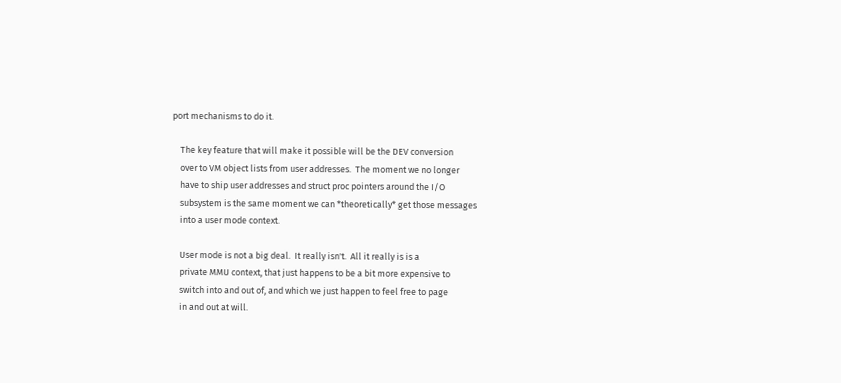port mechanisms to do it.

    The key feature that will make it possible will be the DEV conversion
    over to VM object lists from user addresses.  The moment we no longer
    have to ship user addresses and struct proc pointers around the I/O
    subsystem is the same moment we can *theoretically* get those messages
    into a user mode context.

    User mode is not a big deal.  It really isn't.  All it really is is a
    private MMU context, that just happens to be a bit more expensive to
    switch into and out of, and which we just happen to feel free to page
    in and out at will.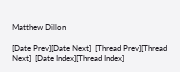Matthew Dillon

[Date Prev][Date Next]  [Thread Prev][Thread Next]  [Date Index][Thread Index]